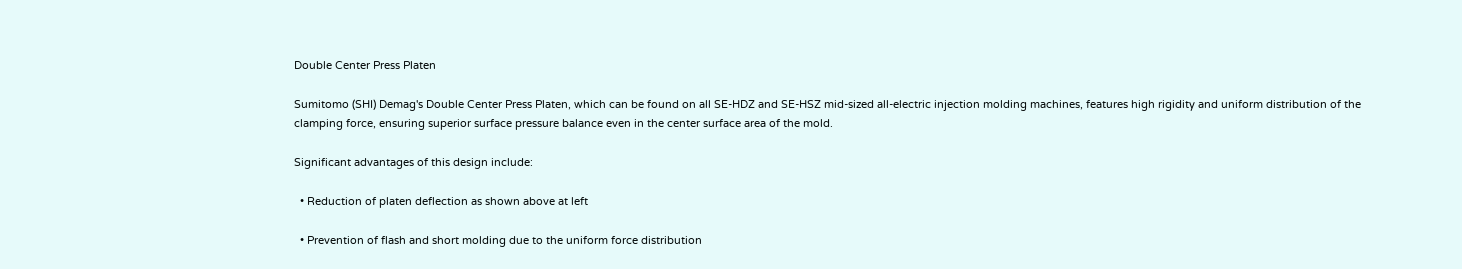Double Center Press Platen

Sumitomo (SHI) Demag's Double Center Press Platen, which can be found on all SE-HDZ and SE-HSZ mid-sized all-electric injection molding machines, features high rigidity and uniform distribution of the clamping force, ensuring superior surface pressure balance even in the center surface area of the mold.

Significant advantages of this design include:

  • Reduction of platen deflection as shown above at left

  • Prevention of flash and short molding due to the uniform force distribution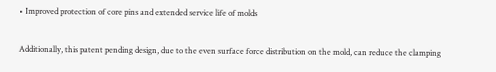• Improved protection of core pins and extended service life of molds

Additionally, this patent pending design, due to the even surface force distribution on the mold, can reduce the clamping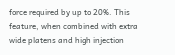force required by up to 20%. This feature, when combined with extra wide platens and high injection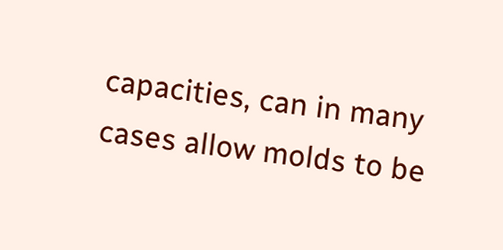capacities, can in many cases allow molds to be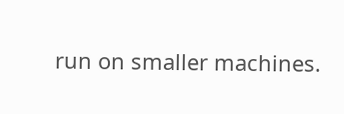run on smaller machines.